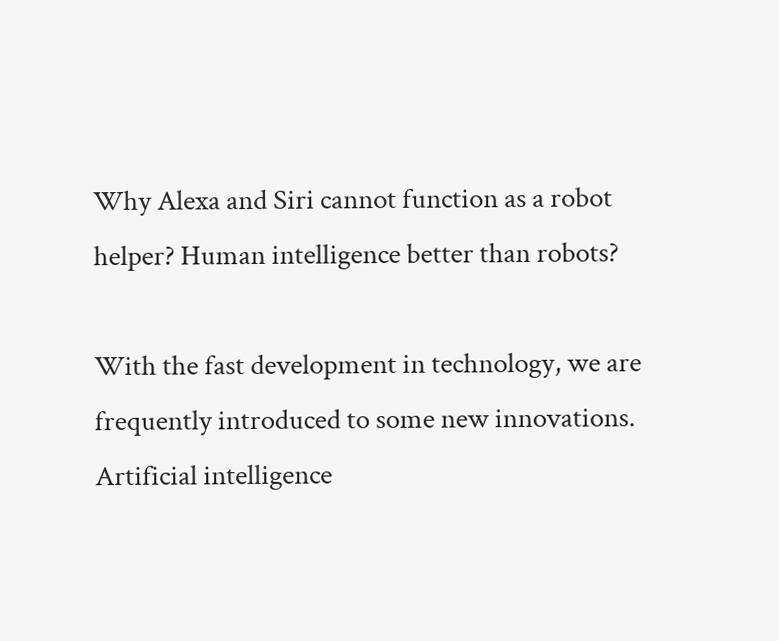Why Alexa and Siri cannot function as a robot helper? Human intelligence better than robots?

With the fast development in technology, we are frequently introduced to some new innovations. Artificial intelligence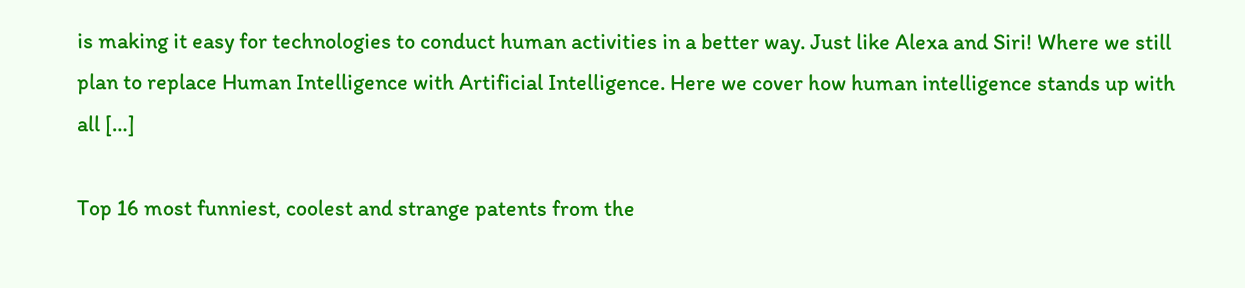is making it easy for technologies to conduct human activities in a better way. Just like Alexa and Siri! Where we still plan to replace Human Intelligence with Artificial Intelligence. Here we cover how human intelligence stands up with all […]

Top 16 most funniest, coolest and strange patents from the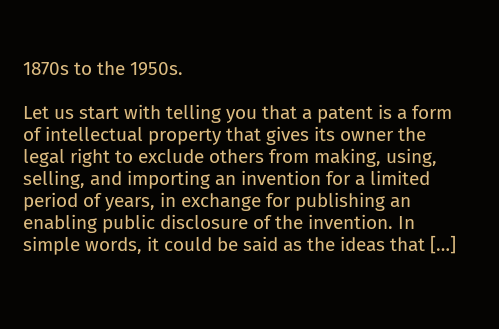1870s to the 1950s.

Let us start with telling you that a patent is a form of intellectual property that gives its owner the legal right to exclude others from making, using, selling, and importing an invention for a limited period of years, in exchange for publishing an enabling public disclosure of the invention. In simple words, it could be said as the ideas that […]